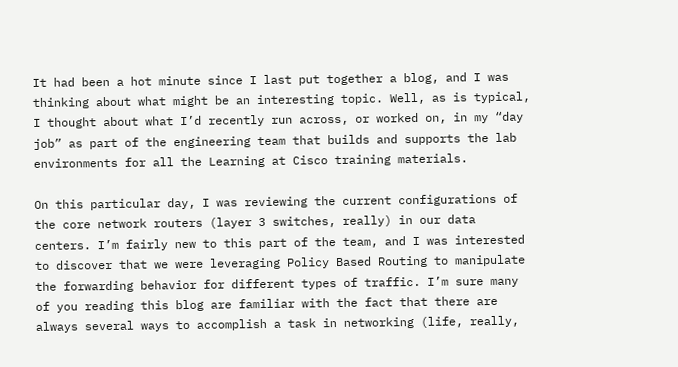It had been a hot minute since I last put together a blog, and I was thinking about what might be an interesting topic. Well, as is typical, I thought about what I’d recently run across, or worked on, in my “day job” as part of the engineering team that builds and supports the lab environments for all the Learning at Cisco training materials.

On this particular day, I was reviewing the current configurations of the core network routers (layer 3 switches, really) in our data centers. I’m fairly new to this part of the team, and I was interested to discover that we were leveraging Policy Based Routing to manipulate the forwarding behavior for different types of traffic. I’m sure many of you reading this blog are familiar with the fact that there are always several ways to accomplish a task in networking (life, really,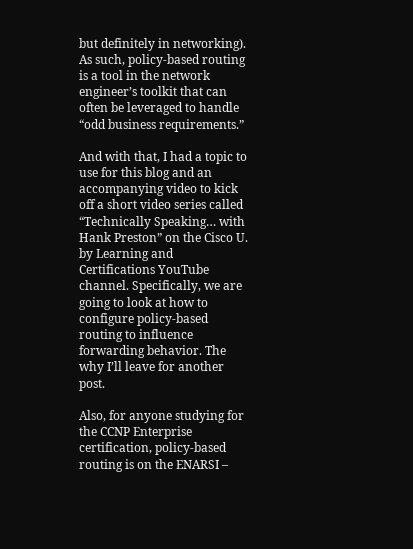but definitely in networking). As such, policy-based routing is a tool in the network engineer’s toolkit that can often be leveraged to handle “odd business requirements.”

And with that, I had a topic to use for this blog and an accompanying video to kick off a short video series called “Technically Speaking… with Hank Preston” on the Cisco U. by Learning and Certifications YouTube channel. Specifically, we are going to look at how to configure policy-based routing to influence forwarding behavior. The why I’ll leave for another post.

Also, for anyone studying for the CCNP Enterprise certification, policy-based routing is on the ENARSI –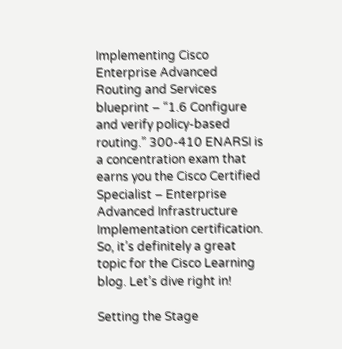Implementing Cisco Enterprise Advanced Routing and Services blueprint – “1.6 Configure and verify policy-based routing.” 300-410 ENARSI is a concentration exam that earns you the Cisco Certified Specialist – Enterprise Advanced Infrastructure Implementation certification.  So, it’s definitely a great topic for the Cisco Learning blog. Let’s dive right in!

Setting the Stage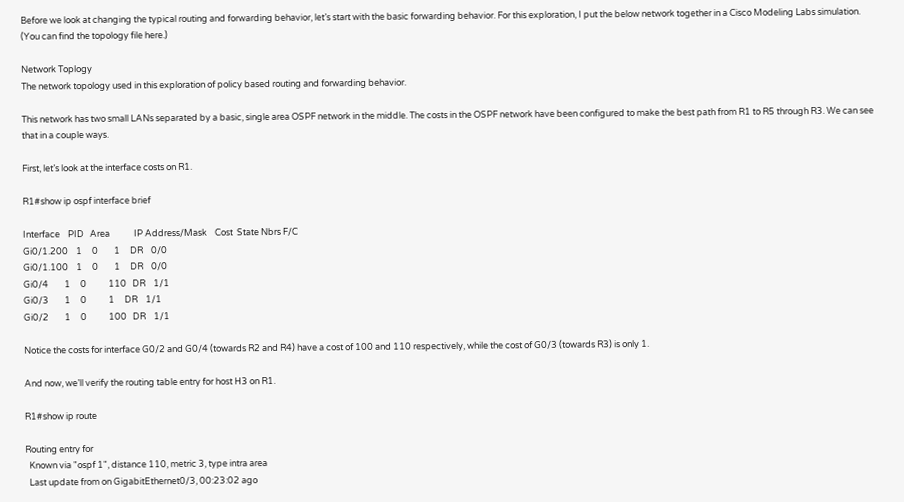Before we look at changing the typical routing and forwarding behavior, let’s start with the basic forwarding behavior. For this exploration, I put the below network together in a Cisco Modeling Labs simulation. (You can find the topology file here.)

Network Toplogy
The network topology used in this exploration of policy based routing and forwarding behavior.

This network has two small LANs separated by a basic, single area OSPF network in the middle. The costs in the OSPF network have been configured to make the best path from R1 to R5 through R3. We can see that in a couple ways.

First, let’s look at the interface costs on R1.

R1#show ip ospf interface brief

Interface    PID   Area            IP Address/Mask    Cost  State Nbrs F/C
Gi0/1.200    1     0        1     DR    0/0
Gi0/1.100    1     0        1     DR    0/0
Gi0/4        1     0           110   DR    1/1
Gi0/3        1     0           1     DR    1/1
Gi0/2        1     0           100   DR    1/1

Notice the costs for interface G0/2 and G0/4 (towards R2 and R4) have a cost of 100 and 110 respectively, while the cost of G0/3 (towards R3) is only 1.

And now, we’ll verify the routing table entry for host H3 on R1.

R1#show ip route

Routing entry for
  Known via "ospf 1", distance 110, metric 3, type intra area
  Last update from on GigabitEthernet0/3, 00:23:02 ago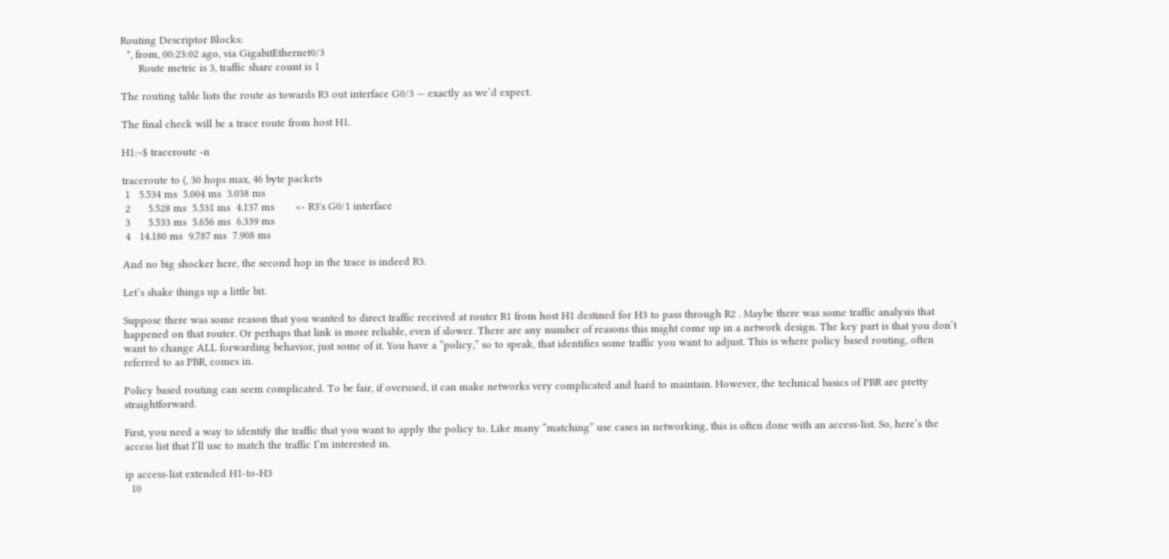Routing Descriptor Blocks:
  *, from, 00:23:02 ago, via GigabitEthernet0/3
      Route metric is 3, traffic share count is 1

The routing table lists the route as towards R3 out interface G0/3 — exactly as we’d expect.

The final check will be a trace route from host H1.

H1:~$ traceroute -n

traceroute to (, 30 hops max, 46 byte packets
 1   5.534 ms  5.004 ms  3.038 ms
 2      5.528 ms  5.531 ms  4.137 ms       <- R3's G0/1 interface
 3      5.533 ms  5.656 ms  6.339 ms
 4   14.180 ms  9.787 ms  7.908 ms

And no big shocker here, the second hop in the trace is indeed R3.

Let’s shake things up a little bit.

Suppose there was some reason that you wanted to direct traffic received at router R1 from host H1 destined for H3 to pass through R2 . Maybe there was some traffic analysis that happened on that router. Or perhaps that link is more reliable, even if slower. There are any number of reasons this might come up in a network design. The key part is that you don’t want to change ALL forwarding behavior, just some of it. You have a “policy,” so to speak, that identifies some traffic you want to adjust. This is where policy based routing, often referred to as PBR, comes in.

Policy based routing can seem complicated. To be fair, if overused, it can make networks very complicated and hard to maintain. However, the technical basics of PBR are pretty straightforward.

First, you need a way to identify the traffic that you want to apply the policy to. Like many “matching” use cases in networking, this is often done with an access-list. So, here’s the access list that I’ll use to match the traffic I’m interested in.

ip access-list extended H1-to-H3
  10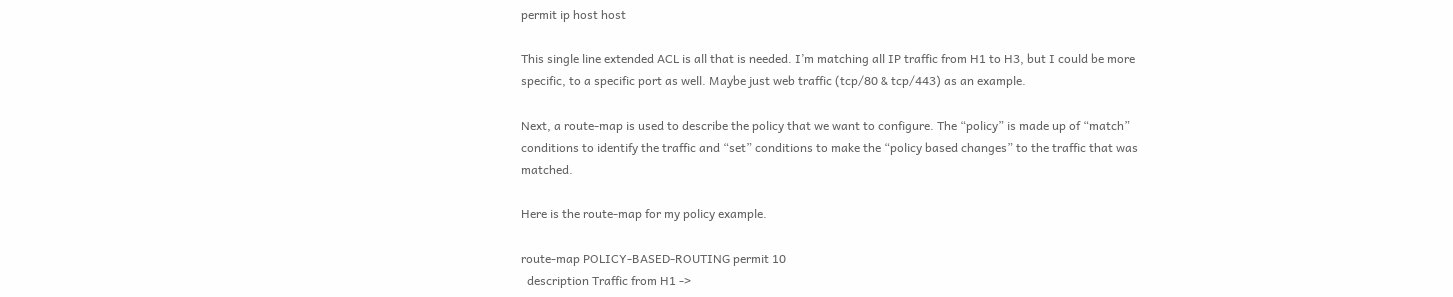permit ip host host

This single line extended ACL is all that is needed. I’m matching all IP traffic from H1 to H3, but I could be more specific, to a specific port as well. Maybe just web traffic (tcp/80 & tcp/443) as an example.

Next, a route-map is used to describe the policy that we want to configure. The “policy” is made up of “match” conditions to identify the traffic and “set” conditions to make the “policy based changes” to the traffic that was matched.

Here is the route-map for my policy example.

route-map POLICY-BASED-ROUTING permit 10
  description Traffic from H1 ->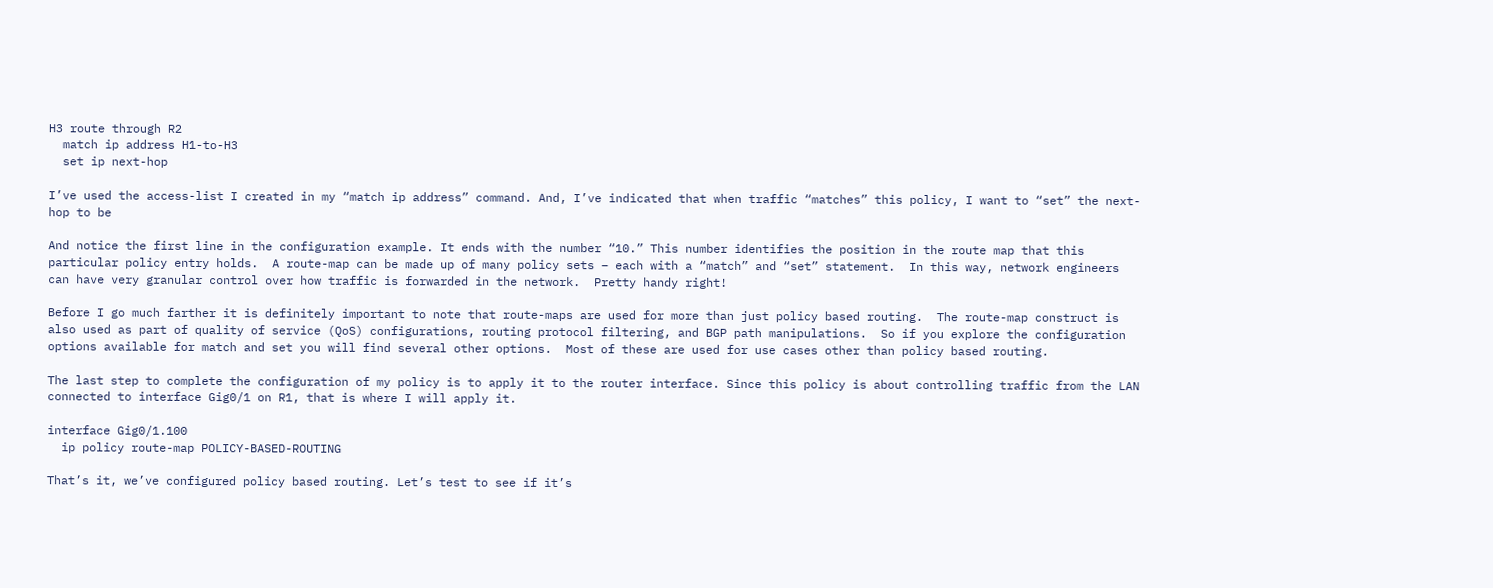H3 route through R2
  match ip address H1-to-H3
  set ip next-hop

I’ve used the access-list I created in my “match ip address” command. And, I’ve indicated that when traffic “matches” this policy, I want to “set” the next-hop to be

And notice the first line in the configuration example. It ends with the number “10.” This number identifies the position in the route map that this particular policy entry holds.  A route-map can be made up of many policy sets – each with a “match” and “set” statement.  In this way, network engineers can have very granular control over how traffic is forwarded in the network.  Pretty handy right!

Before I go much farther it is definitely important to note that route-maps are used for more than just policy based routing.  The route-map construct is also used as part of quality of service (QoS) configurations, routing protocol filtering, and BGP path manipulations.  So if you explore the configuration options available for match and set you will find several other options.  Most of these are used for use cases other than policy based routing.

The last step to complete the configuration of my policy is to apply it to the router interface. Since this policy is about controlling traffic from the LAN connected to interface Gig0/1 on R1, that is where I will apply it.

interface Gig0/1.100
  ip policy route-map POLICY-BASED-ROUTING

That’s it, we’ve configured policy based routing. Let’s test to see if it’s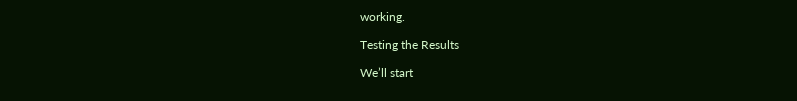working.

Testing the Results

We’ll start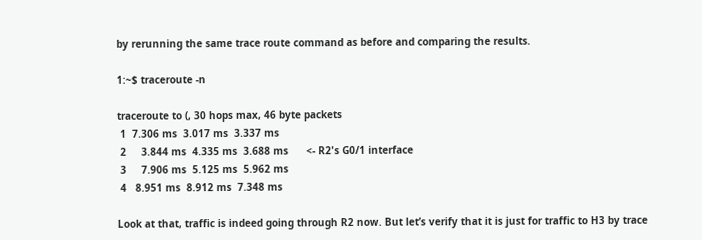by rerunning the same trace route command as before and comparing the results.

1:~$ traceroute -n

traceroute to (, 30 hops max, 46 byte packets
 1  7.306 ms  3.017 ms  3.337 ms
 2     3.844 ms  4.335 ms  3.688 ms      <- R2's G0/1 interface
 3     7.906 ms  5.125 ms  5.962 ms
 4   8.951 ms  8.912 ms  7.348 ms

Look at that, traffic is indeed going through R2 now. But let’s verify that it is just for traffic to H3 by trace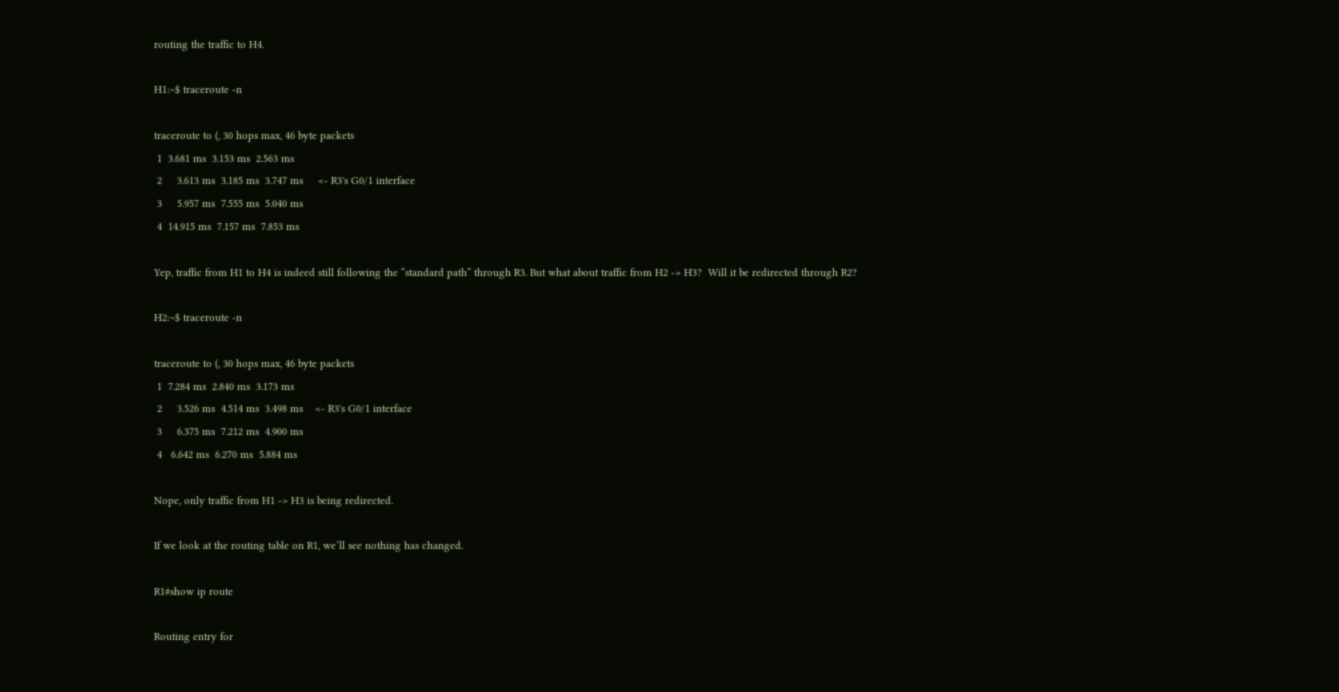routing the traffic to H4.

H1:~$ traceroute -n

traceroute to (, 30 hops max, 46 byte packets
 1  3.681 ms  3.153 ms  2.563 ms
 2     3.613 ms  3.185 ms  3.747 ms     <- R3's G0/1 interface
 3     5.957 ms  7.555 ms  5.040 ms
 4  14.915 ms  7.157 ms  7.853 ms

Yep, traffic from H1 to H4 is indeed still following the “standard path” through R3. But what about traffic from H2 -> H3?  Will it be redirected through R2?

H2:~$ traceroute -n

traceroute to (, 30 hops max, 46 byte packets
 1  7.284 ms  2.840 ms  3.173 ms
 2     3.526 ms  4.514 ms  3.498 ms    <- R3's G0/1 interface
 3     6.375 ms  7.212 ms  4.900 ms
 4   6.642 ms  6.270 ms  5.884 ms

Nope, only traffic from H1 -> H3 is being redirected.

If we look at the routing table on R1, we’ll see nothing has changed.

R1#show ip route

Routing entry for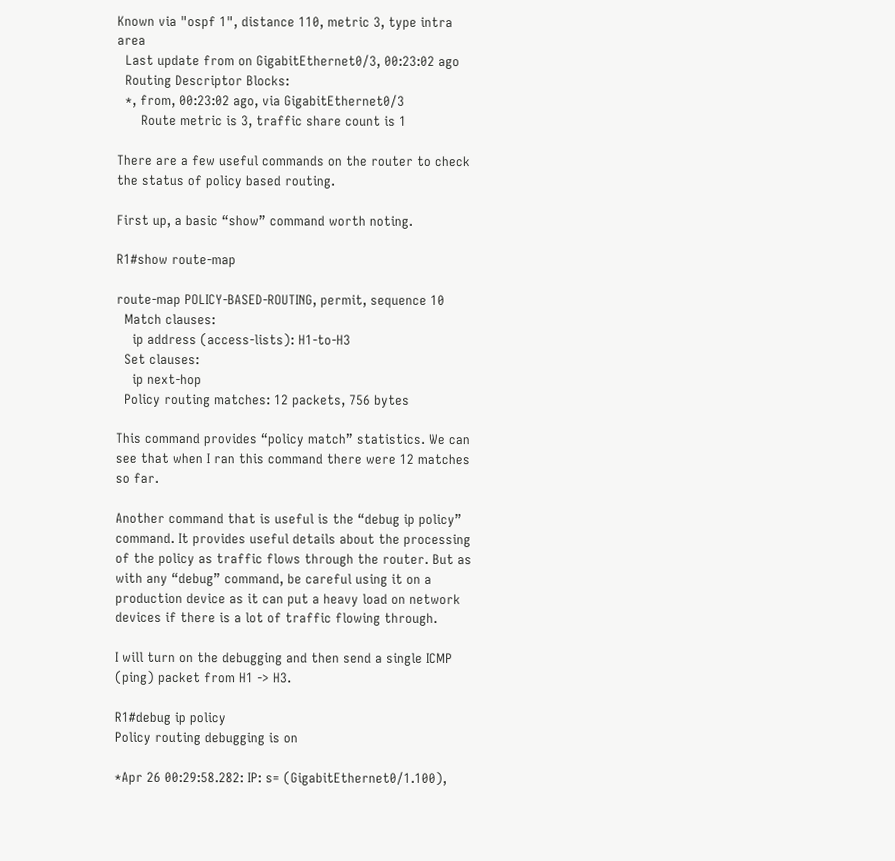Known via "ospf 1", distance 110, metric 3, type intra area
  Last update from on GigabitEthernet0/3, 00:23:02 ago
  Routing Descriptor Blocks:
  *, from, 00:23:02 ago, via GigabitEthernet0/3
      Route metric is 3, traffic share count is 1

There are a few useful commands on the router to check the status of policy based routing.

First up, a basic “show” command worth noting.

R1#show route-map

route-map POLICY-BASED-ROUTING, permit, sequence 10
  Match clauses:
    ip address (access-lists): H1-to-H3
  Set clauses:
    ip next-hop
  Policy routing matches: 12 packets, 756 bytes

This command provides “policy match” statistics. We can see that when I ran this command there were 12 matches so far.

Another command that is useful is the “debug ip policy” command. It provides useful details about the processing of the policy as traffic flows through the router. But as with any “debug” command, be careful using it on a production device as it can put a heavy load on network devices if there is a lot of traffic flowing through.

I will turn on the debugging and then send a single ICMP (ping) packet from H1 -> H3.

R1#debug ip policy
Policy routing debugging is on

*Apr 26 00:29:58.282: IP: s= (GigabitEthernet0/1.100),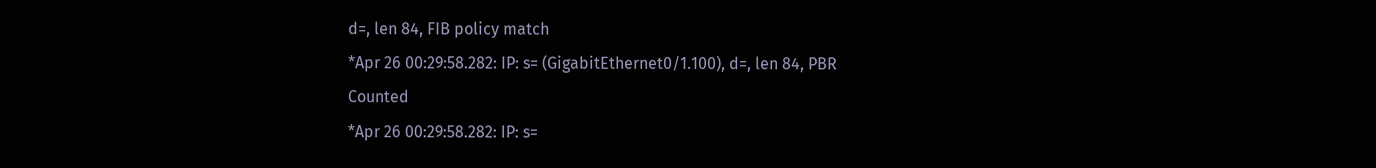d=, len 84, FIB policy match
*Apr 26 00:29:58.282: IP: s= (GigabitEthernet0/1.100), d=, len 84, PBR Counted
*Apr 26 00:29:58.282: IP: s=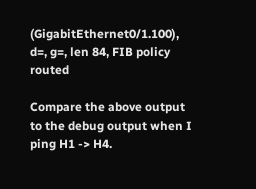(GigabitEthernet0/1.100), d=, g=, len 84, FIB policy routed

Compare the above output to the debug output when I ping H1 -> H4.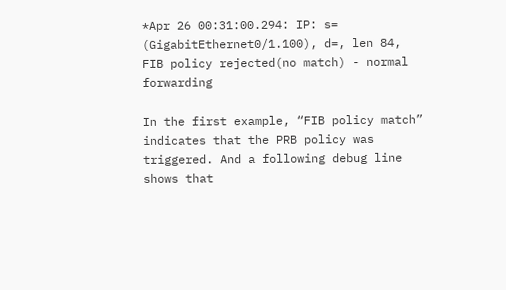*Apr 26 00:31:00.294: IP: s= (GigabitEthernet0/1.100), d=, len 84, FIB policy rejected(no match) - normal forwarding

In the first example, “FIB policy match” indicates that the PRB policy was triggered. And a following debug line shows that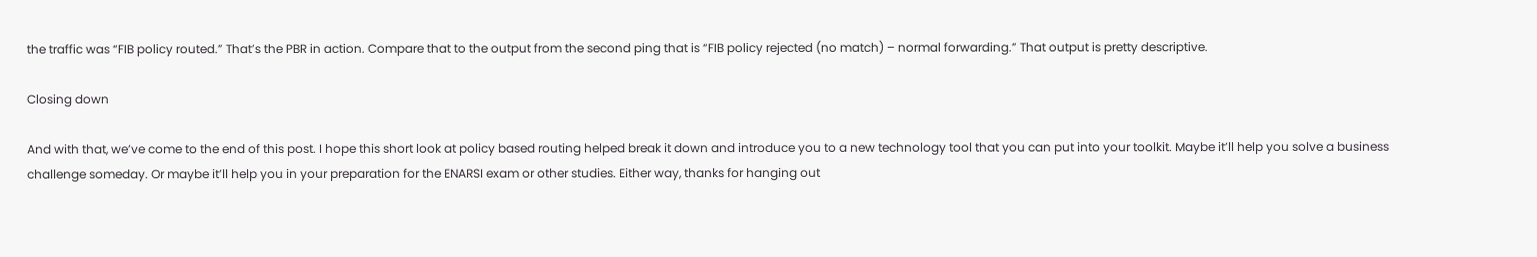the traffic was “FIB policy routed.” That’s the PBR in action. Compare that to the output from the second ping that is “FIB policy rejected (no match) – normal forwarding.” That output is pretty descriptive.

Closing down

And with that, we’ve come to the end of this post. I hope this short look at policy based routing helped break it down and introduce you to a new technology tool that you can put into your toolkit. Maybe it’ll help you solve a business challenge someday. Or maybe it’ll help you in your preparation for the ENARSI exam or other studies. Either way, thanks for hanging out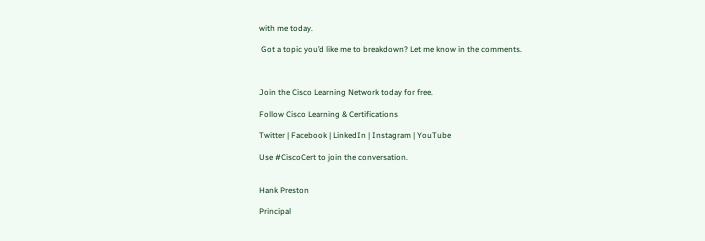with me today.

 Got a topic you’d like me to breakdown? Let me know in the comments.



Join the Cisco Learning Network today for free.

Follow Cisco Learning & Certifications

Twitter | Facebook | LinkedIn | Instagram | YouTube

Use #CiscoCert to join the conversation.


Hank Preston

Principal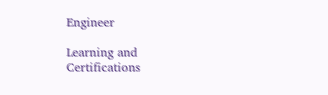Engineer

Learning and Certifications